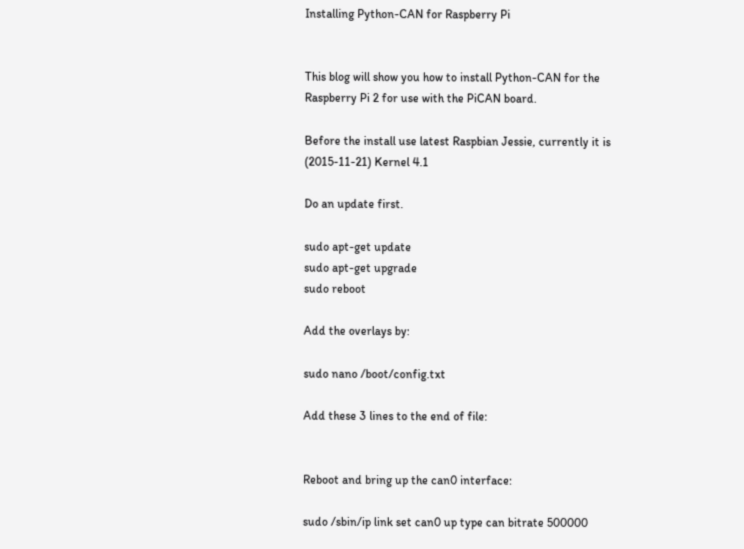Installing Python-CAN for Raspberry Pi


This blog will show you how to install Python-CAN for the Raspberry Pi 2 for use with the PiCAN board.

Before the install use latest Raspbian Jessie, currently it is (2015-11-21) Kernel 4.1

Do an update first.

sudo apt-get update
sudo apt-get upgrade
sudo reboot

Add the overlays by:

sudo nano /boot/config.txt

Add these 3 lines to the end of file:


Reboot and bring up the can0 interface:

sudo /sbin/ip link set can0 up type can bitrate 500000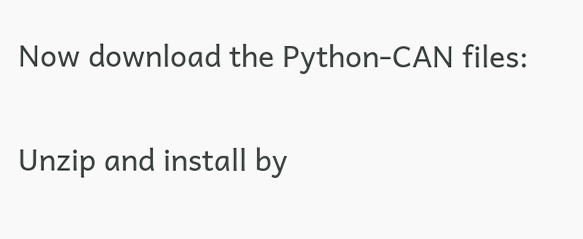Now download the Python-CAN files:

Unzip and install by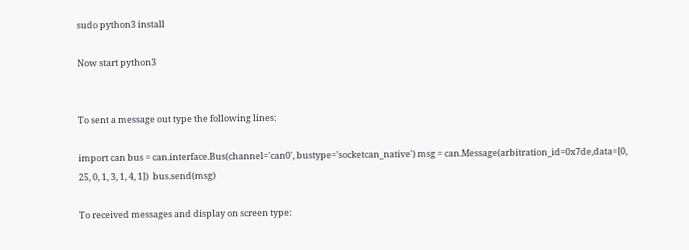sudo python3 install

Now start python3


To sent a message out type the following lines:

import can bus = can.interface.Bus(channel='can0', bustype='socketcan_native') msg = can.Message(arbitration_id=0x7de,data=[0, 25, 0, 1, 3, 1, 4, 1])  bus.send(msg)

To received messages and display on screen type: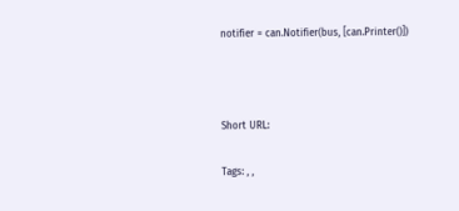notifier = can.Notifier(bus, [can.Printer()])



Short URL:

Tags: , ,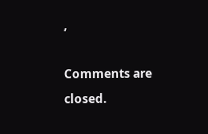,

Comments are closed.